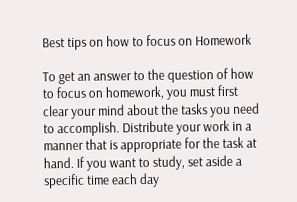Best tips on how to focus on Homework

To get an answer to the question of how to focus on homework, you must first clear your mind about the tasks you need to accomplish. Distribute your work in a manner that is appropriate for the task at hand. If you want to study, set aside a specific time each day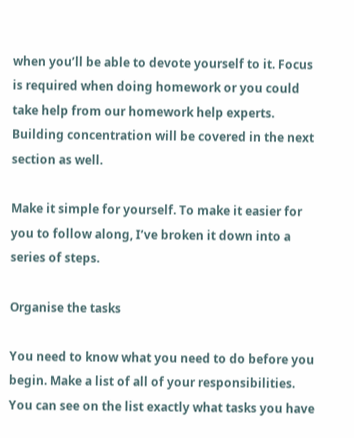when you’ll be able to devote yourself to it. Focus is required when doing homework or you could take help from our homework help experts. Building concentration will be covered in the next section as well.

Make it simple for yourself. To make it easier for you to follow along, I’ve broken it down into a series of steps.

Organise the tasks

You need to know what you need to do before you begin. Make a list of all of your responsibilities. You can see on the list exactly what tasks you have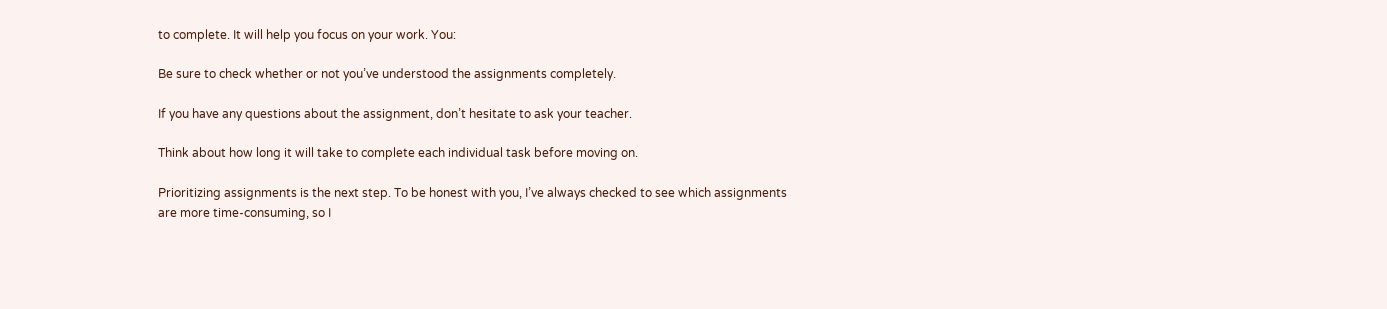to complete. It will help you focus on your work. You:

Be sure to check whether or not you’ve understood the assignments completely.

If you have any questions about the assignment, don’t hesitate to ask your teacher.

Think about how long it will take to complete each individual task before moving on.

Prioritizing assignments is the next step. To be honest with you, I’ve always checked to see which assignments are more time-consuming, so I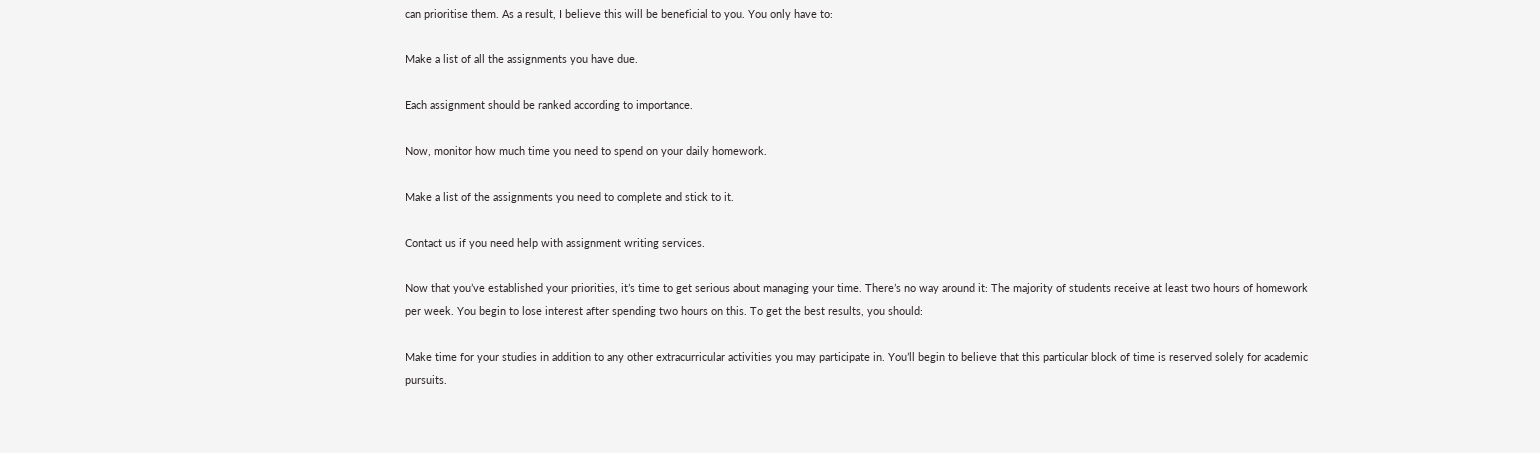can prioritise them. As a result, I believe this will be beneficial to you. You only have to:

Make a list of all the assignments you have due.

Each assignment should be ranked according to importance.

Now, monitor how much time you need to spend on your daily homework.

Make a list of the assignments you need to complete and stick to it.

Contact us if you need help with assignment writing services.

Now that you’ve established your priorities, it’s time to get serious about managing your time. There’s no way around it: The majority of students receive at least two hours of homework per week. You begin to lose interest after spending two hours on this. To get the best results, you should:

Make time for your studies in addition to any other extracurricular activities you may participate in. You’ll begin to believe that this particular block of time is reserved solely for academic pursuits.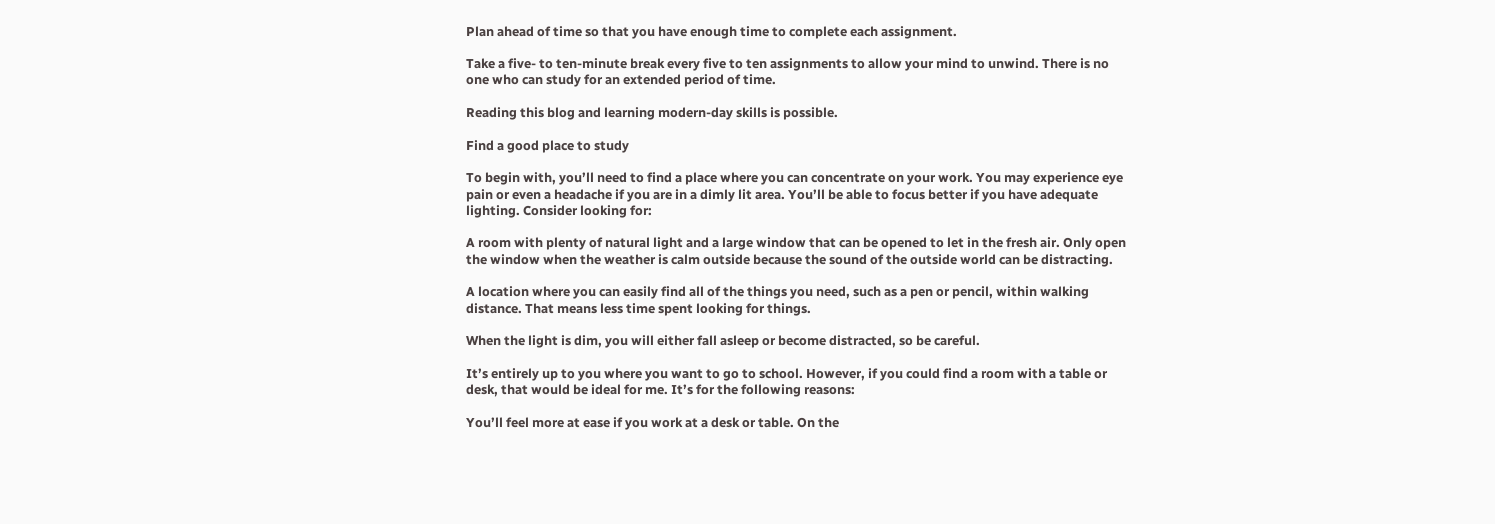Plan ahead of time so that you have enough time to complete each assignment.

Take a five- to ten-minute break every five to ten assignments to allow your mind to unwind. There is no one who can study for an extended period of time.

Reading this blog and learning modern-day skills is possible.

Find a good place to study

To begin with, you’ll need to find a place where you can concentrate on your work. You may experience eye pain or even a headache if you are in a dimly lit area. You’ll be able to focus better if you have adequate lighting. Consider looking for:

A room with plenty of natural light and a large window that can be opened to let in the fresh air. Only open the window when the weather is calm outside because the sound of the outside world can be distracting.

A location where you can easily find all of the things you need, such as a pen or pencil, within walking distance. That means less time spent looking for things.

When the light is dim, you will either fall asleep or become distracted, so be careful.

It’s entirely up to you where you want to go to school. However, if you could find a room with a table or desk, that would be ideal for me. It’s for the following reasons:

You’ll feel more at ease if you work at a desk or table. On the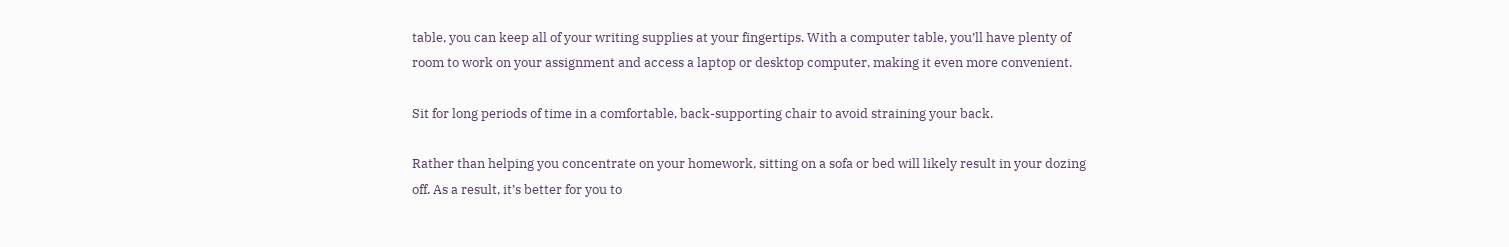table, you can keep all of your writing supplies at your fingertips. With a computer table, you’ll have plenty of room to work on your assignment and access a laptop or desktop computer, making it even more convenient.

Sit for long periods of time in a comfortable, back-supporting chair to avoid straining your back.

Rather than helping you concentrate on your homework, sitting on a sofa or bed will likely result in your dozing off. As a result, it’s better for you to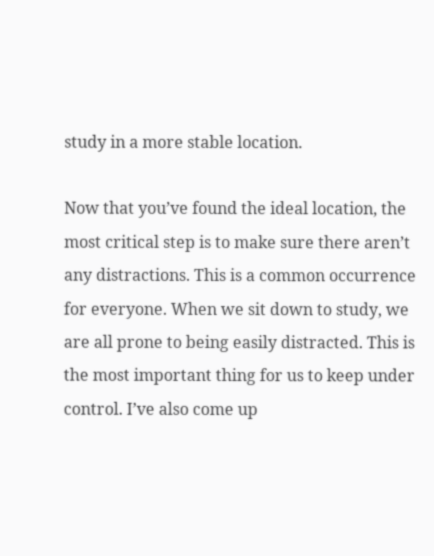study in a more stable location.

Now that you’ve found the ideal location, the most critical step is to make sure there aren’t any distractions. This is a common occurrence for everyone. When we sit down to study, we are all prone to being easily distracted. This is the most important thing for us to keep under control. I’ve also come up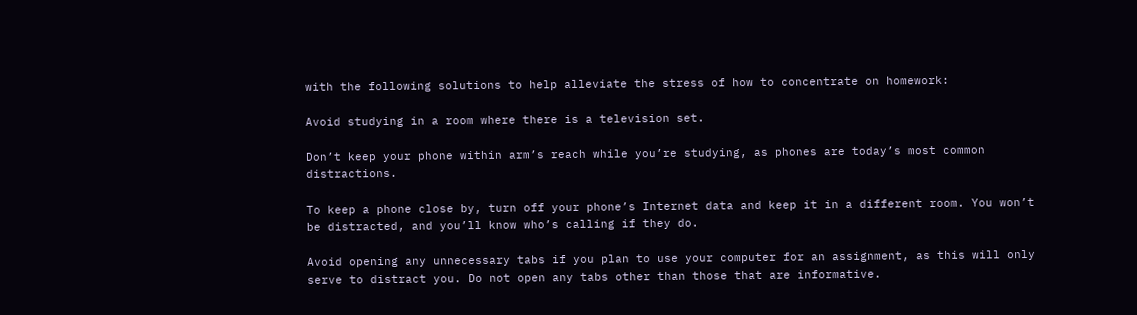with the following solutions to help alleviate the stress of how to concentrate on homework:

Avoid studying in a room where there is a television set.

Don’t keep your phone within arm’s reach while you’re studying, as phones are today’s most common distractions.

To keep a phone close by, turn off your phone’s Internet data and keep it in a different room. You won’t be distracted, and you’ll know who’s calling if they do.

Avoid opening any unnecessary tabs if you plan to use your computer for an assignment, as this will only serve to distract you. Do not open any tabs other than those that are informative.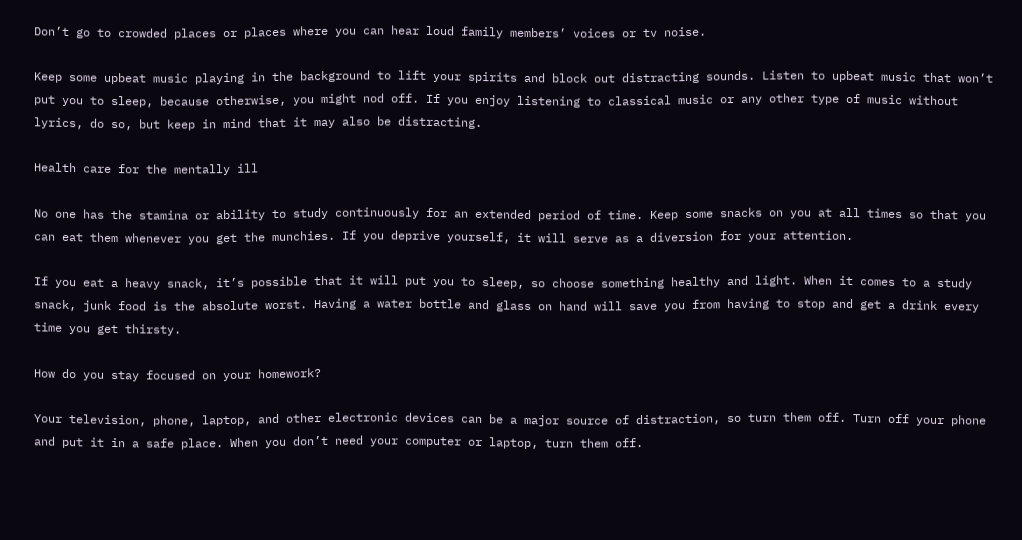Don’t go to crowded places or places where you can hear loud family members’ voices or tv noise.

Keep some upbeat music playing in the background to lift your spirits and block out distracting sounds. Listen to upbeat music that won’t put you to sleep, because otherwise, you might nod off. If you enjoy listening to classical music or any other type of music without lyrics, do so, but keep in mind that it may also be distracting.

Health care for the mentally ill

No one has the stamina or ability to study continuously for an extended period of time. Keep some snacks on you at all times so that you can eat them whenever you get the munchies. If you deprive yourself, it will serve as a diversion for your attention.

If you eat a heavy snack, it’s possible that it will put you to sleep, so choose something healthy and light. When it comes to a study snack, junk food is the absolute worst. Having a water bottle and glass on hand will save you from having to stop and get a drink every time you get thirsty.

How do you stay focused on your homework?

Your television, phone, laptop, and other electronic devices can be a major source of distraction, so turn them off. Turn off your phone and put it in a safe place. When you don’t need your computer or laptop, turn them off.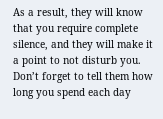As a result, they will know that you require complete silence, and they will make it a point to not disturb you. Don’t forget to tell them how long you spend each day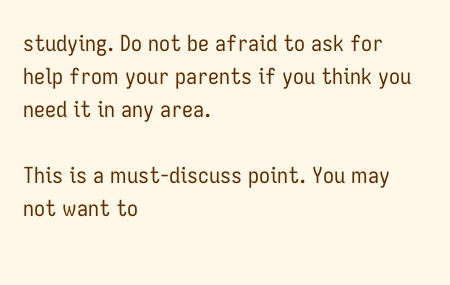studying. Do not be afraid to ask for help from your parents if you think you need it in any area.

This is a must-discuss point. You may not want to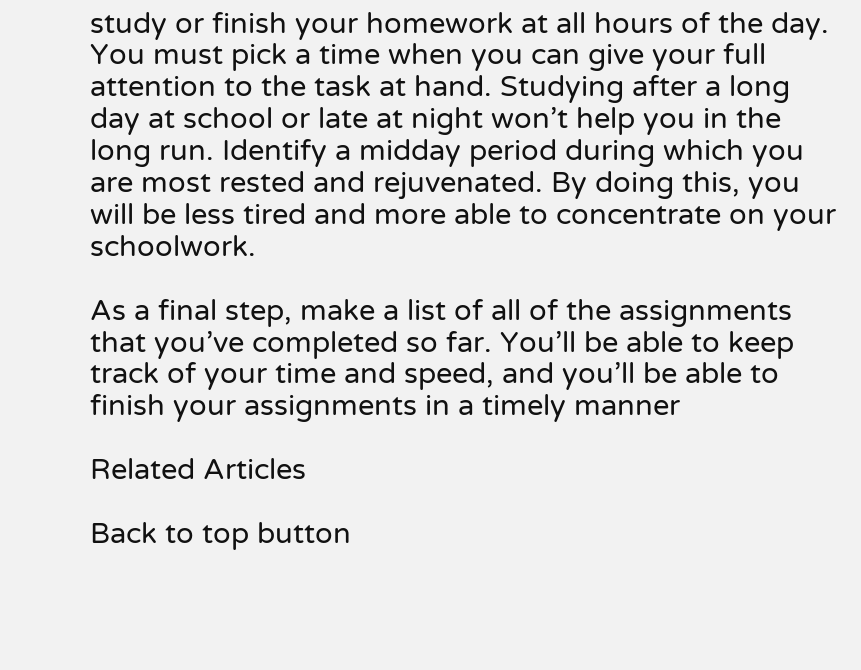study or finish your homework at all hours of the day. You must pick a time when you can give your full attention to the task at hand. Studying after a long day at school or late at night won’t help you in the long run. Identify a midday period during which you are most rested and rejuvenated. By doing this, you will be less tired and more able to concentrate on your schoolwork.

As a final step, make a list of all of the assignments that you’ve completed so far. You’ll be able to keep track of your time and speed, and you’ll be able to finish your assignments in a timely manner

Related Articles

Back to top button